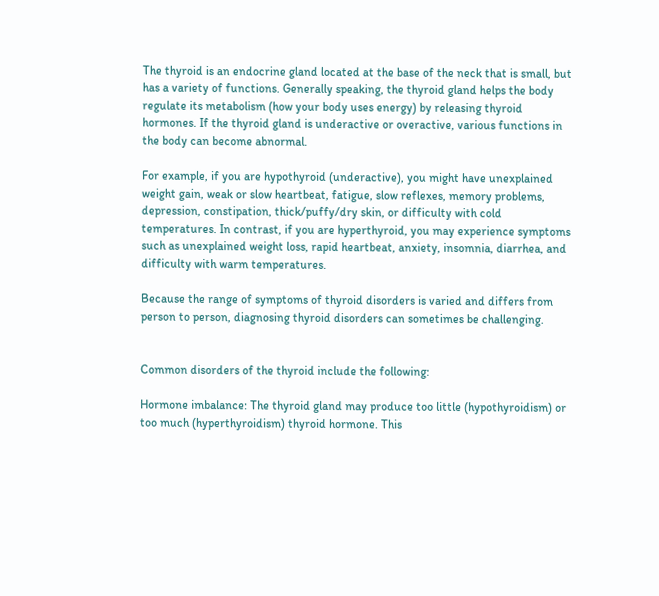The thyroid is an endocrine gland located at the base of the neck that is small, but has a variety of functions. Generally speaking, the thyroid gland helps the body regulate its metabolism (how your body uses energy) by releasing thyroid hormones. If the thyroid gland is underactive or overactive, various functions in the body can become abnormal.

For example, if you are hypothyroid (underactive), you might have unexplained weight gain, weak or slow heartbeat, fatigue, slow reflexes, memory problems, depression, constipation, thick/puffy/dry skin, or difficulty with cold temperatures. In contrast, if you are hyperthyroid, you may experience symptoms such as unexplained weight loss, rapid heartbeat, anxiety, insomnia, diarrhea, and difficulty with warm temperatures.

Because the range of symptoms of thyroid disorders is varied and differs from person to person, diagnosing thyroid disorders can sometimes be challenging.


Common disorders of the thyroid include the following:

Hormone imbalance: The thyroid gland may produce too little (hypothyroidism) or too much (hyperthyroidism) thyroid hormone. This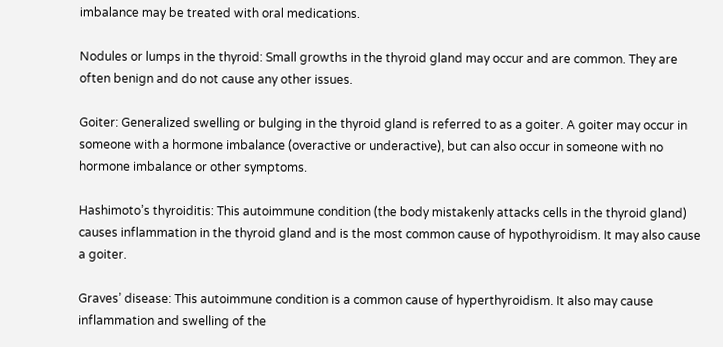imbalance may be treated with oral medications.

Nodules or lumps in the thyroid: Small growths in the thyroid gland may occur and are common. They are often benign and do not cause any other issues.

Goiter: Generalized swelling or bulging in the thyroid gland is referred to as a goiter. A goiter may occur in someone with a hormone imbalance (overactive or underactive), but can also occur in someone with no hormone imbalance or other symptoms.

Hashimoto’s thyroiditis: This autoimmune condition (the body mistakenly attacks cells in the thyroid gland) causes inflammation in the thyroid gland and is the most common cause of hypothyroidism. It may also cause a goiter.

Graves’ disease: This autoimmune condition is a common cause of hyperthyroidism. It also may cause inflammation and swelling of the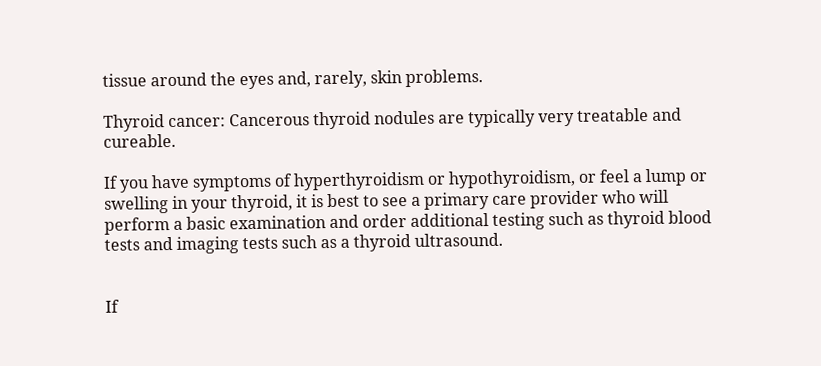tissue around the eyes and, rarely, skin problems.

Thyroid cancer: Cancerous thyroid nodules are typically very treatable and cureable.

If you have symptoms of hyperthyroidism or hypothyroidism, or feel a lump or swelling in your thyroid, it is best to see a primary care provider who will perform a basic examination and order additional testing such as thyroid blood tests and imaging tests such as a thyroid ultrasound.


If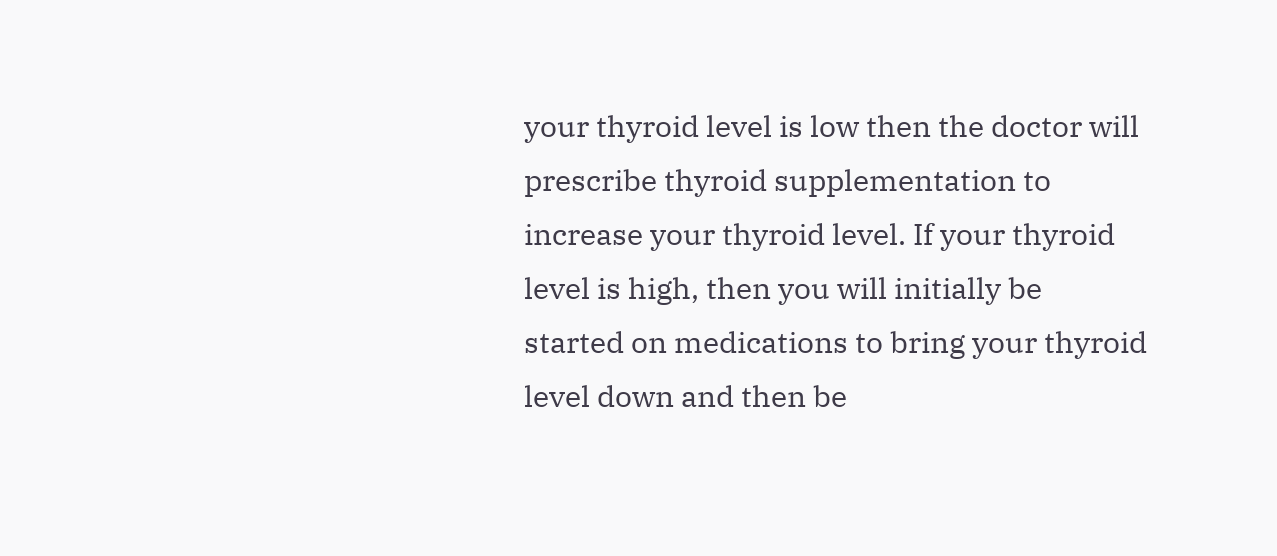your thyroid level is low then the doctor will prescribe thyroid supplementation to increase your thyroid level. If your thyroid level is high, then you will initially be started on medications to bring your thyroid level down and then be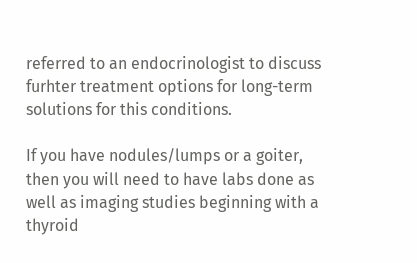referred to an endocrinologist to discuss furhter treatment options for long-term solutions for this conditions.

If you have nodules/lumps or a goiter, then you will need to have labs done as well as imaging studies beginning with a thyroid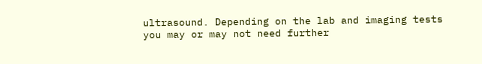ultrasound. Depending on the lab and imaging tests you may or may not need further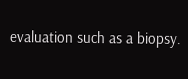evaluation such as a biopsy.